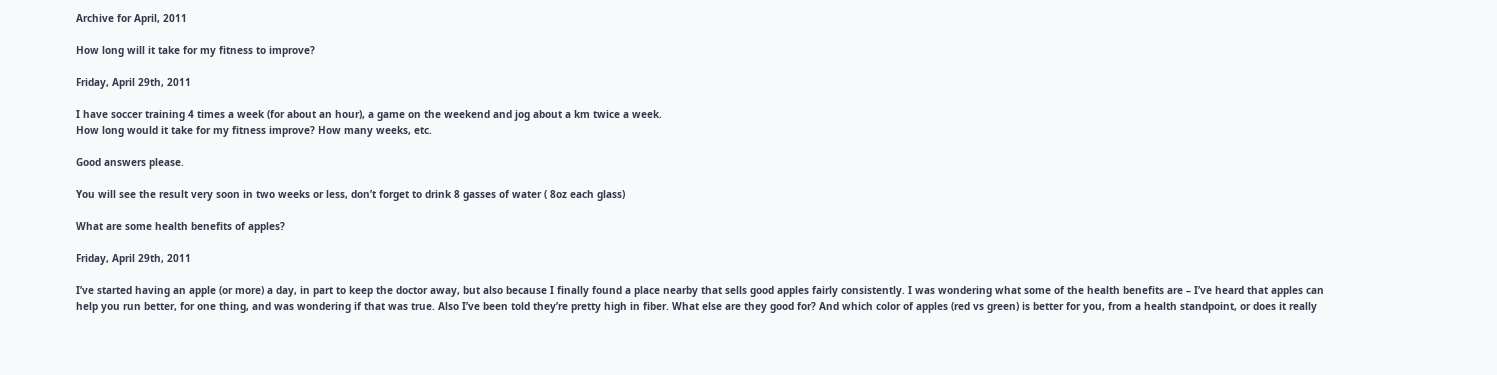Archive for April, 2011

How long will it take for my fitness to improve?

Friday, April 29th, 2011

I have soccer training 4 times a week (for about an hour), a game on the weekend and jog about a km twice a week.
How long would it take for my fitness improve? How many weeks, etc.

Good answers please.

You will see the result very soon in two weeks or less, don’t forget to drink 8 gasses of water ( 8oz each glass)

What are some health benefits of apples?

Friday, April 29th, 2011

I’ve started having an apple (or more) a day, in part to keep the doctor away, but also because I finally found a place nearby that sells good apples fairly consistently. I was wondering what some of the health benefits are – I’ve heard that apples can help you run better, for one thing, and was wondering if that was true. Also I’ve been told they’re pretty high in fiber. What else are they good for? And which color of apples (red vs green) is better for you, from a health standpoint, or does it really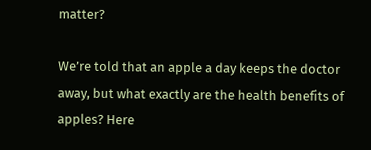matter?

We’re told that an apple a day keeps the doctor away, but what exactly are the health benefits of apples? Here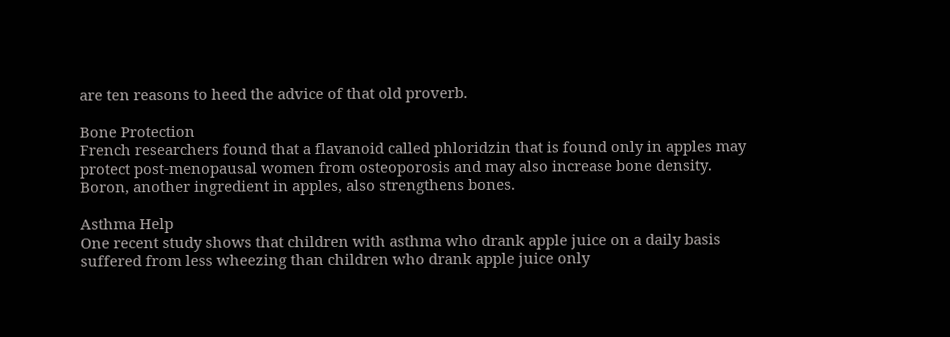are ten reasons to heed the advice of that old proverb.

Bone Protection
French researchers found that a flavanoid called phloridzin that is found only in apples may protect post-menopausal women from osteoporosis and may also increase bone density. Boron, another ingredient in apples, also strengthens bones.

Asthma Help
One recent study shows that children with asthma who drank apple juice on a daily basis suffered from less wheezing than children who drank apple juice only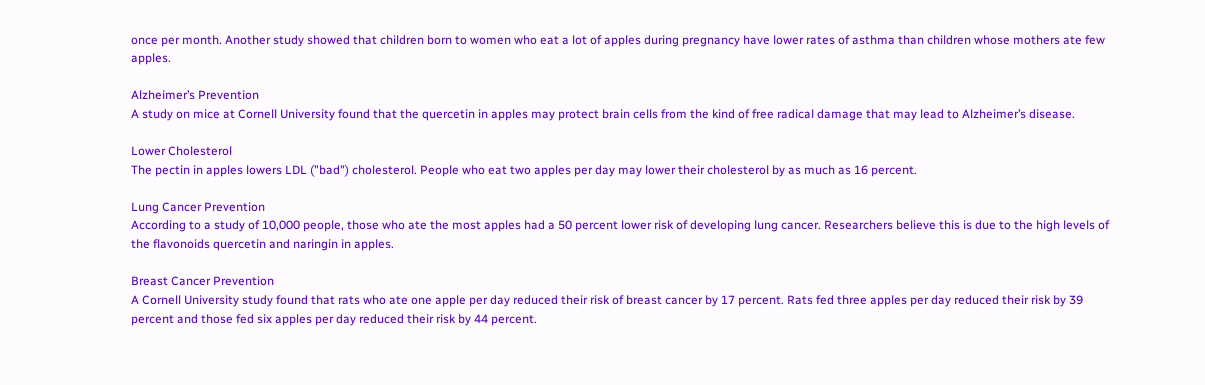once per month. Another study showed that children born to women who eat a lot of apples during pregnancy have lower rates of asthma than children whose mothers ate few apples.

Alzheimer’s Prevention
A study on mice at Cornell University found that the quercetin in apples may protect brain cells from the kind of free radical damage that may lead to Alzheimer’s disease.

Lower Cholesterol
The pectin in apples lowers LDL ("bad") cholesterol. People who eat two apples per day may lower their cholesterol by as much as 16 percent.

Lung Cancer Prevention
According to a study of 10,000 people, those who ate the most apples had a 50 percent lower risk of developing lung cancer. Researchers believe this is due to the high levels of the flavonoids quercetin and naringin in apples.

Breast Cancer Prevention
A Cornell University study found that rats who ate one apple per day reduced their risk of breast cancer by 17 percent. Rats fed three apples per day reduced their risk by 39 percent and those fed six apples per day reduced their risk by 44 percent.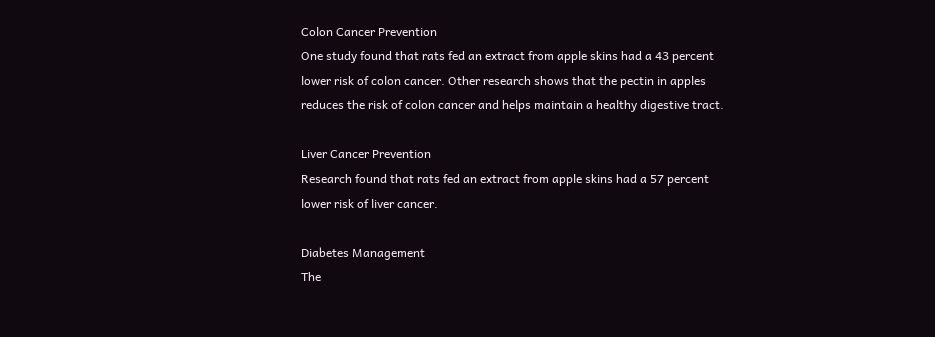Colon Cancer Prevention
One study found that rats fed an extract from apple skins had a 43 percent lower risk of colon cancer. Other research shows that the pectin in apples reduces the risk of colon cancer and helps maintain a healthy digestive tract.

Liver Cancer Prevention
Research found that rats fed an extract from apple skins had a 57 percent lower risk of liver cancer.

Diabetes Management
The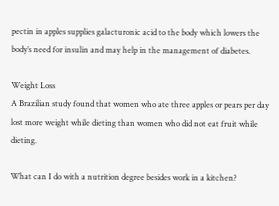pectin in apples supplies galacturonic acid to the body which lowers the body’s need for insulin and may help in the management of diabetes.

Weight Loss
A Brazilian study found that women who ate three apples or pears per day lost more weight while dieting than women who did not eat fruit while dieting.

What can I do with a nutrition degree besides work in a kitchen?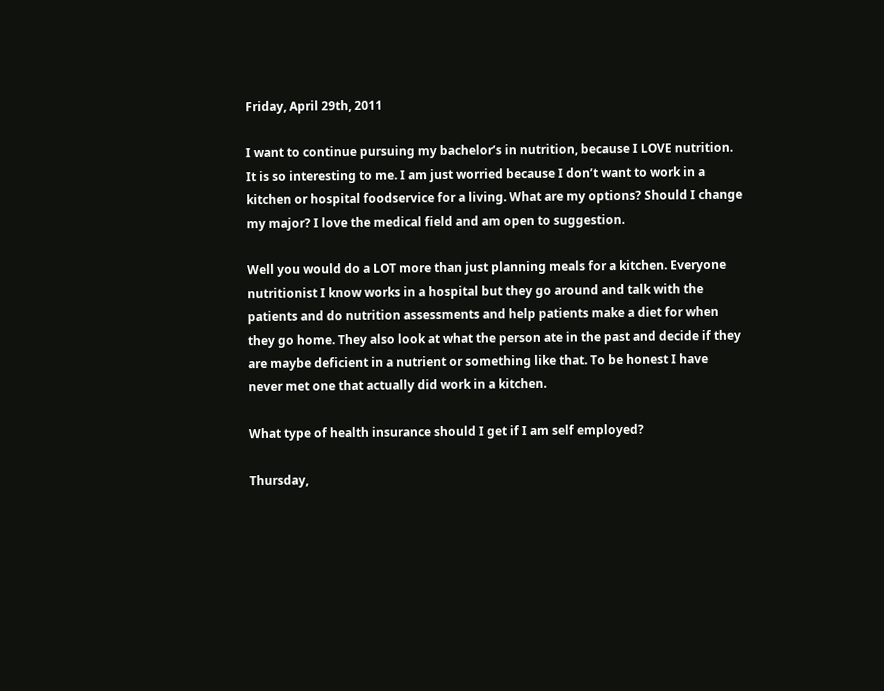Friday, April 29th, 2011

I want to continue pursuing my bachelor’s in nutrition, because I LOVE nutrition. It is so interesting to me. I am just worried because I don’t want to work in a kitchen or hospital foodservice for a living. What are my options? Should I change my major? I love the medical field and am open to suggestion.

Well you would do a LOT more than just planning meals for a kitchen. Everyone nutritionist I know works in a hospital but they go around and talk with the patients and do nutrition assessments and help patients make a diet for when they go home. They also look at what the person ate in the past and decide if they are maybe deficient in a nutrient or something like that. To be honest I have never met one that actually did work in a kitchen.

What type of health insurance should I get if I am self employed?

Thursday,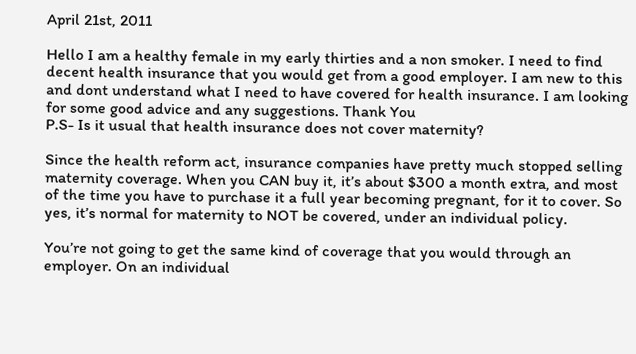April 21st, 2011

Hello I am a healthy female in my early thirties and a non smoker. I need to find decent health insurance that you would get from a good employer. I am new to this and dont understand what I need to have covered for health insurance. I am looking for some good advice and any suggestions. Thank You
P.S- Is it usual that health insurance does not cover maternity?

Since the health reform act, insurance companies have pretty much stopped selling maternity coverage. When you CAN buy it, it’s about $300 a month extra, and most of the time you have to purchase it a full year becoming pregnant, for it to cover. So yes, it’s normal for maternity to NOT be covered, under an individual policy.

You’re not going to get the same kind of coverage that you would through an employer. On an individual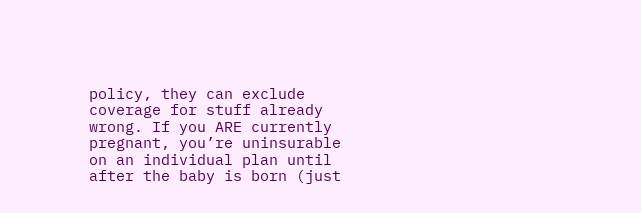policy, they can exclude coverage for stuff already wrong. If you ARE currently pregnant, you’re uninsurable on an individual plan until after the baby is born (just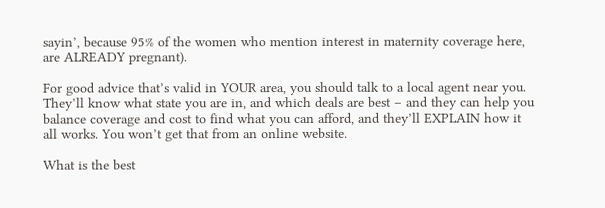sayin’, because 95% of the women who mention interest in maternity coverage here, are ALREADY pregnant).

For good advice that’s valid in YOUR area, you should talk to a local agent near you. They’ll know what state you are in, and which deals are best – and they can help you balance coverage and cost to find what you can afford, and they’ll EXPLAIN how it all works. You won’t get that from an online website.

What is the best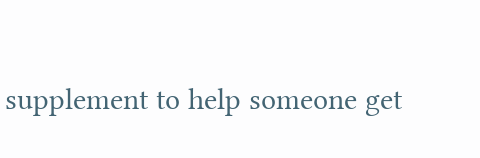supplement to help someone get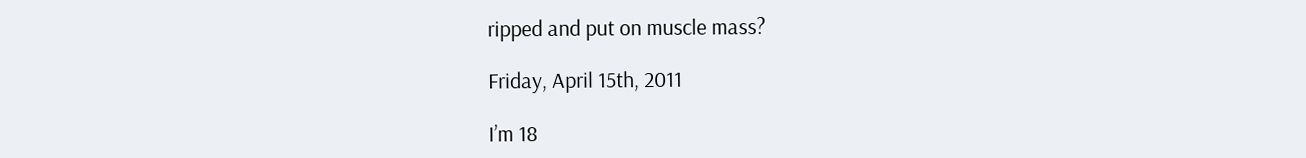ripped and put on muscle mass?

Friday, April 15th, 2011

I’m 18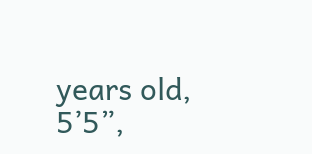years old, 5’5”,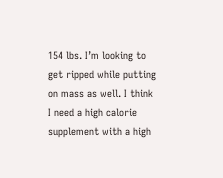154 lbs. I’m looking to get ripped while putting on mass as well. I think I need a high calorie supplement with a high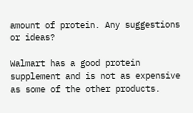amount of protein. Any suggestions or ideas?

Walmart has a good protein supplement and is not as expensive as some of the other products.